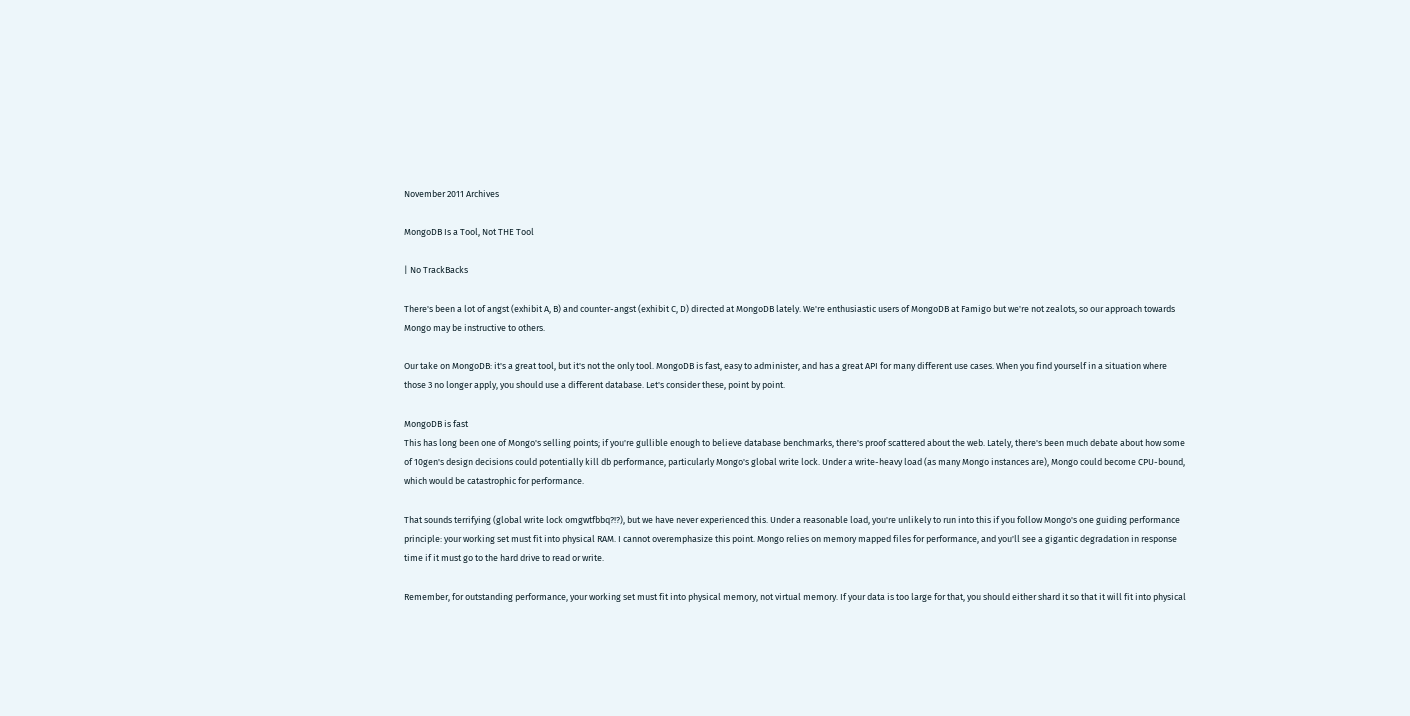November 2011 Archives

MongoDB Is a Tool, Not THE Tool

| No TrackBacks

There's been a lot of angst (exhibit A, B) and counter-angst (exhibit C, D) directed at MongoDB lately. We're enthusiastic users of MongoDB at Famigo but we're not zealots, so our approach towards Mongo may be instructive to others.

Our take on MongoDB: it's a great tool, but it's not the only tool. MongoDB is fast, easy to administer, and has a great API for many different use cases. When you find yourself in a situation where those 3 no longer apply, you should use a different database. Let's consider these, point by point.

MongoDB is fast
This has long been one of Mongo's selling points; if you're gullible enough to believe database benchmarks, there's proof scattered about the web. Lately, there's been much debate about how some of 10gen's design decisions could potentially kill db performance, particularly Mongo's global write lock. Under a write-heavy load (as many Mongo instances are), Mongo could become CPU-bound, which would be catastrophic for performance.

That sounds terrifying (global write lock omgwtfbbq?!?), but we have never experienced this. Under a reasonable load, you're unlikely to run into this if you follow Mongo's one guiding performance principle: your working set must fit into physical RAM. I cannot overemphasize this point. Mongo relies on memory mapped files for performance, and you'll see a gigantic degradation in response time if it must go to the hard drive to read or write.

Remember, for outstanding performance, your working set must fit into physical memory, not virtual memory. If your data is too large for that, you should either shard it so that it will fit into physical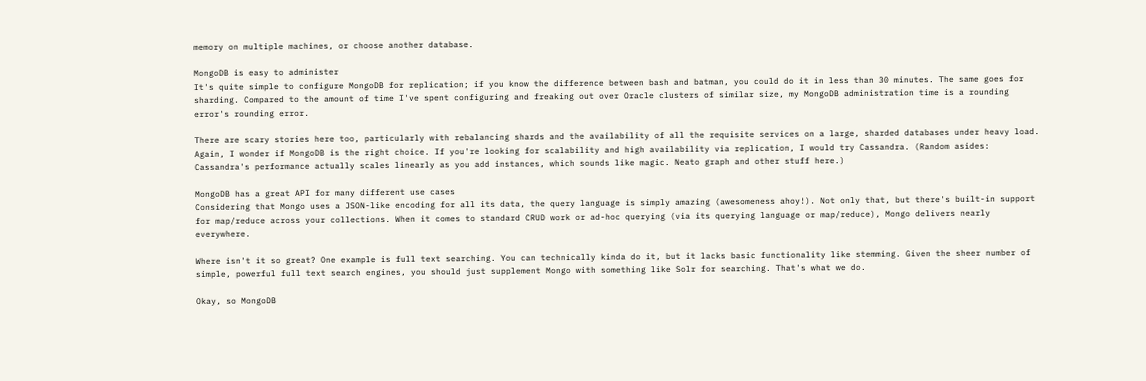memory on multiple machines, or choose another database.

MongoDB is easy to administer
It's quite simple to configure MongoDB for replication; if you know the difference between bash and batman, you could do it in less than 30 minutes. The same goes for sharding. Compared to the amount of time I've spent configuring and freaking out over Oracle clusters of similar size, my MongoDB administration time is a rounding error's rounding error.

There are scary stories here too, particularly with rebalancing shards and the availability of all the requisite services on a large, sharded databases under heavy load. Again, I wonder if MongoDB is the right choice. If you're looking for scalability and high availability via replication, I would try Cassandra. (Random asides: Cassandra's performance actually scales linearly as you add instances, which sounds like magic. Neato graph and other stuff here.)

MongoDB has a great API for many different use cases
Considering that Mongo uses a JSON-like encoding for all its data, the query language is simply amazing (awesomeness ahoy!). Not only that, but there's built-in support for map/reduce across your collections. When it comes to standard CRUD work or ad-hoc querying (via its querying language or map/reduce), Mongo delivers nearly everywhere.

Where isn't it so great? One example is full text searching. You can technically kinda do it, but it lacks basic functionality like stemming. Given the sheer number of simple, powerful full text search engines, you should just supplement Mongo with something like Solr for searching. That's what we do.

Okay, so MongoDB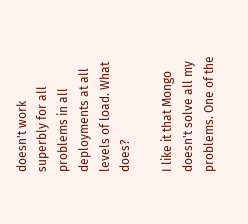doesn't work superbly for all problems in all deployments at all levels of load. What does?

I like it that Mongo doesn't solve all my problems. One of the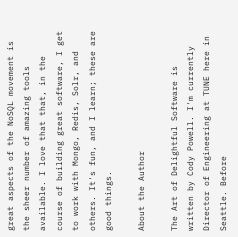great aspects of the NoSQL movement is the sheer number of amazing tools available. I love that that, in the course of building great software, I get to work with Mongo, Redis, Solr, and others. It's fun, and I learn; these are good things.

About the Author

The Art of Delightful Software is written by Cody Powell. I'm currently Director of Engineering at TUNE here in Seattle. Before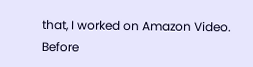that, I worked on Amazon Video. Before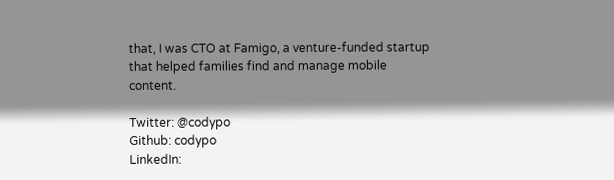that, I was CTO at Famigo, a venture-funded startup that helped families find and manage mobile content.

Twitter: @codypo
Github: codypo
LinkedIn: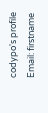codypo's profile
Email: firstname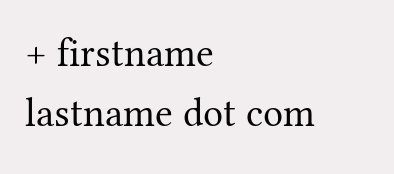+ firstname lastname dot com